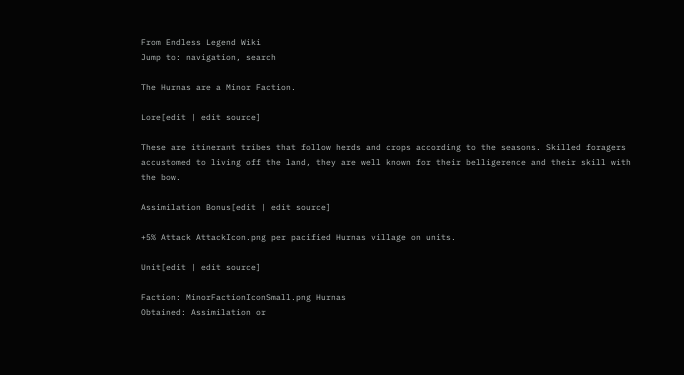From Endless Legend Wiki
Jump to: navigation, search

The Hurnas are a Minor Faction.

Lore[edit | edit source]

These are itinerant tribes that follow herds and crops according to the seasons. Skilled foragers accustomed to living off the land, they are well known for their belligerence and their skill with the bow.

Assimilation Bonus[edit | edit source]

+5% Attack AttackIcon.png per pacified Hurnas village on units.

Unit[edit | edit source]

Faction: MinorFactionIconSmall.png Hurnas
Obtained: Assimilation or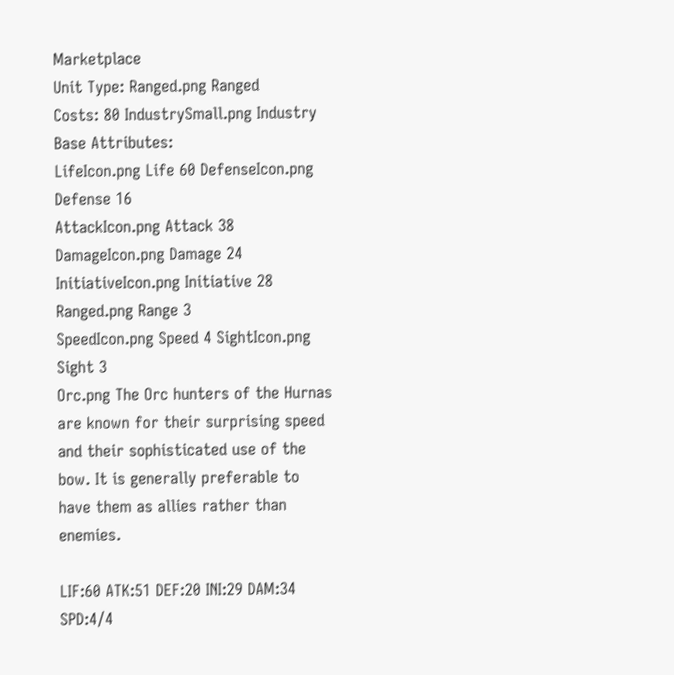Marketplace
Unit Type: Ranged.png Ranged
Costs: 80 IndustrySmall.png Industry
Base Attributes:
LifeIcon.png Life 60 DefenseIcon.png Defense 16
AttackIcon.png Attack 38 DamageIcon.png Damage 24
InitiativeIcon.png Initiative 28 Ranged.png Range 3
SpeedIcon.png Speed 4 SightIcon.png Sight 3
Orc.png The Orc hunters of the Hurnas are known for their surprising speed and their sophisticated use of the bow. It is generally preferable to have them as allies rather than enemies.

LIF:60 ATK:51 DEF:20 INI:29 DAM:34 SPD:4/4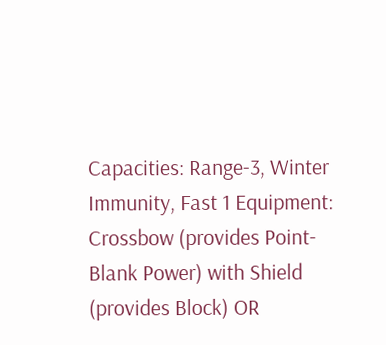Capacities: Range-3, Winter Immunity, Fast 1 Equipment: Crossbow (provides Point-Blank Power) with Shield (provides Block) OR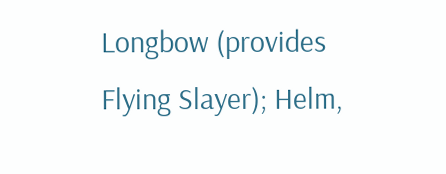Longbow (provides Flying Slayer); Helm,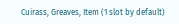Cuirass, Greaves, Item (1 slot by default)